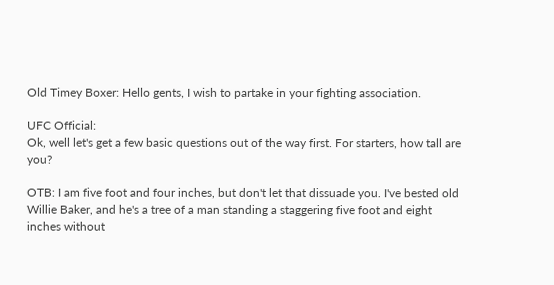Old Timey Boxer: Hello gents, I wish to partake in your fighting association.

UFC Official:
Ok, well let's get a few basic questions out of the way first. For starters, how tall are you?

OTB: I am five foot and four inches, but don't let that dissuade you. I've bested old Willie Baker, and he's a tree of a man standing a staggering five foot and eight inches without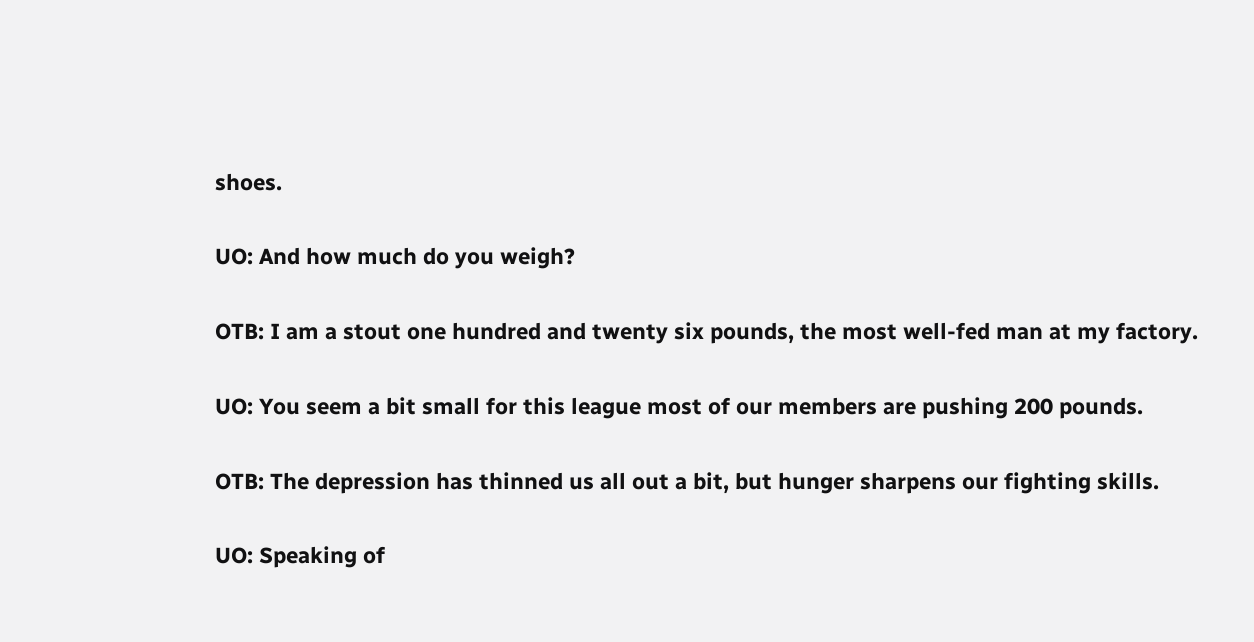shoes.

UO: And how much do you weigh?

OTB: I am a stout one hundred and twenty six pounds, the most well-fed man at my factory.

UO: You seem a bit small for this league most of our members are pushing 200 pounds.

OTB: The depression has thinned us all out a bit, but hunger sharpens our fighting skills.

UO: Speaking of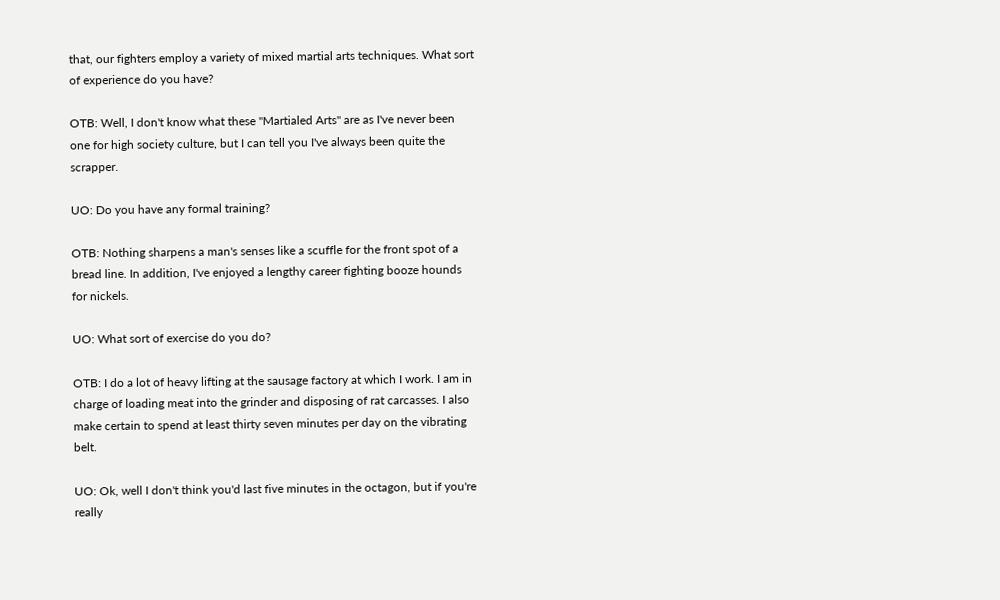that, our fighters employ a variety of mixed martial arts techniques. What sort of experience do you have?

OTB: Well, I don't know what these "Martialed Arts" are as I've never been one for high society culture, but I can tell you I've always been quite the scrapper.

UO: Do you have any formal training?

OTB: Nothing sharpens a man's senses like a scuffle for the front spot of a bread line. In addition, I've enjoyed a lengthy career fighting booze hounds for nickels.

UO: What sort of exercise do you do?

OTB: I do a lot of heavy lifting at the sausage factory at which I work. I am in charge of loading meat into the grinder and disposing of rat carcasses. I also make certain to spend at least thirty seven minutes per day on the vibrating belt.

UO: Ok, well I don't think you'd last five minutes in the octagon, but if you're really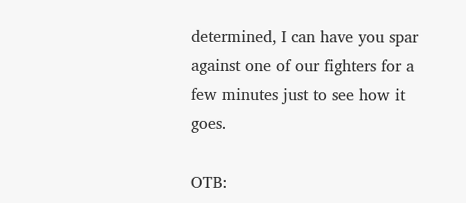determined, I can have you spar against one of our fighters for a few minutes just to see how it goes.

OTB: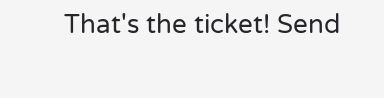That's the ticket! Send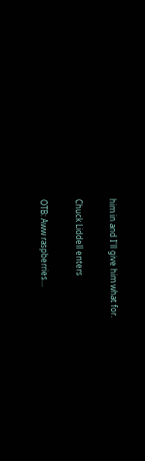him in and I'll give him what for.

Chuck Liddell enters

OTB: Aww raspberries…